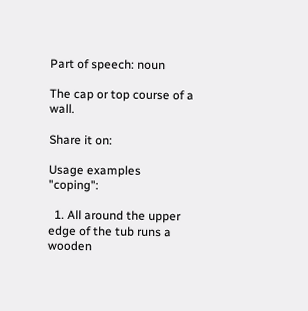Part of speech: noun

The cap or top course of a wall.

Share it on:

Usage examples "coping":

  1. All around the upper edge of the tub runs a wooden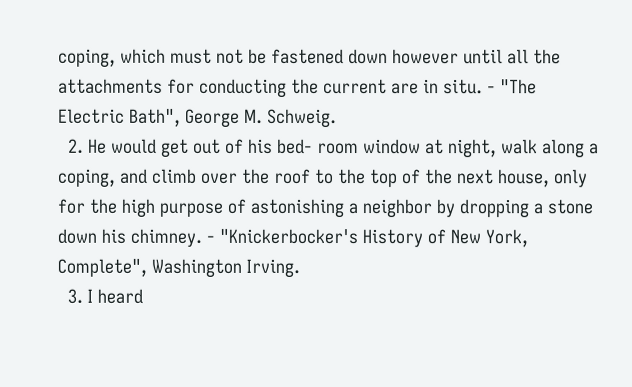coping, which must not be fastened down however until all the attachments for conducting the current are in situ. - "The Electric Bath", George M. Schweig.
  2. He would get out of his bed- room window at night, walk along a coping, and climb over the roof to the top of the next house, only for the high purpose of astonishing a neighbor by dropping a stone down his chimney. - "Knickerbocker's History of New York, Complete", Washington Irving.
  3. I heard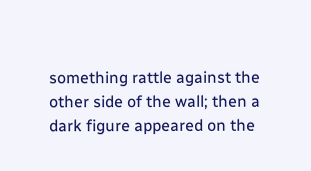something rattle against the other side of the wall; then a dark figure appeared on the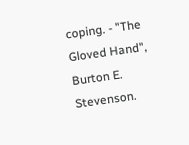coping. - "The Gloved Hand", Burton E. Stevenson.